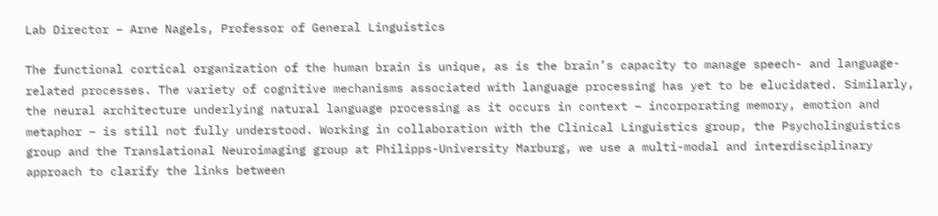Lab Director – Arne Nagels, Professor of General Linguistics

The functional cortical organization of the human brain is unique, as is the brain’s capacity to manage speech- and language-related processes. The variety of cognitive mechanisms associated with language processing has yet to be elucidated. Similarly, the neural architecture underlying natural language processing as it occurs in context – incorporating memory, emotion and metaphor – is still not fully understood. Working in collaboration with the Clinical Linguistics group, the Psycholinguistics group and the Translational Neuroimaging group at Philipps-University Marburg, we use a multi-modal and interdisciplinary approach to clarify the links between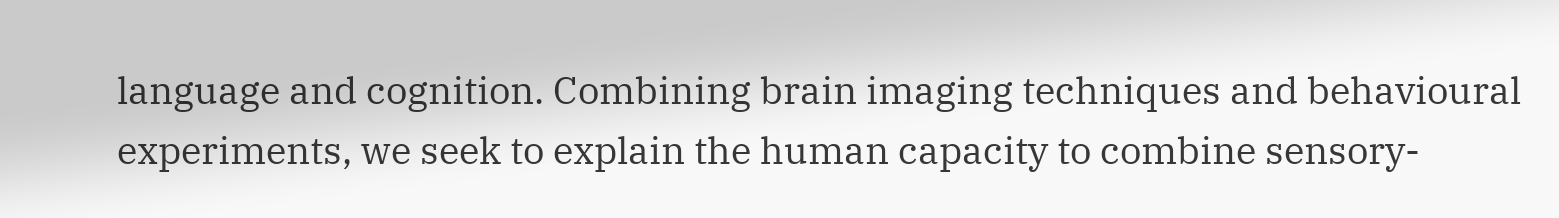language and cognition. Combining brain imaging techniques and behavioural experiments, we seek to explain the human capacity to combine sensory-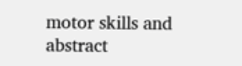motor skills and abstract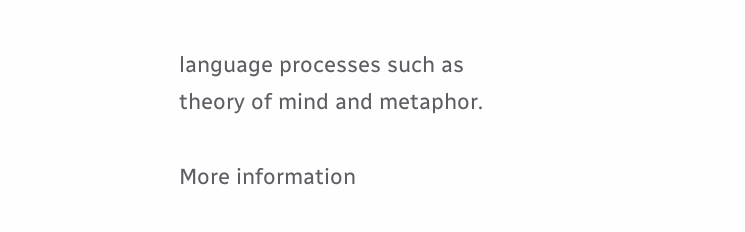language processes such as theory of mind and metaphor.

More information